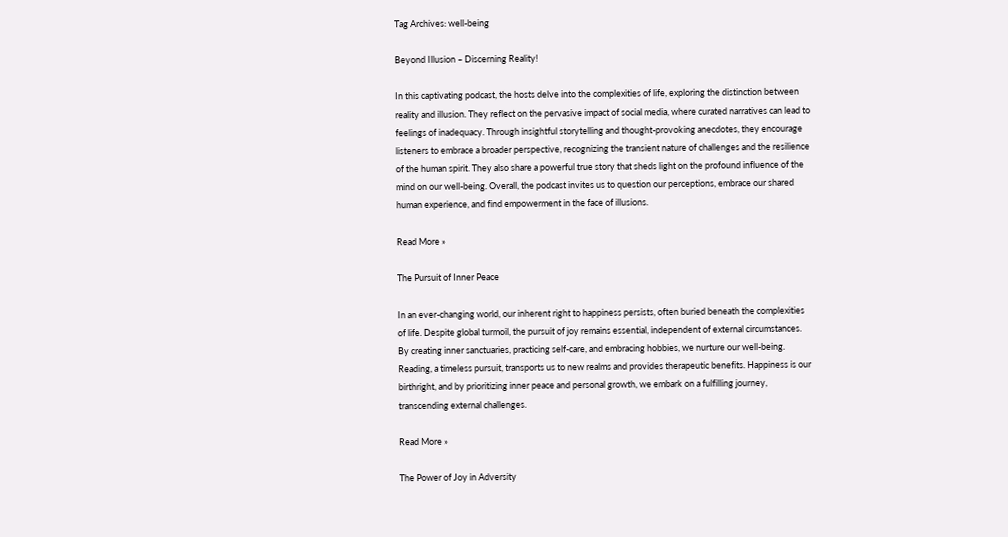Tag Archives: well-being

Beyond Illusion – Discerning Reality!

In this captivating podcast, the hosts delve into the complexities of life, exploring the distinction between reality and illusion. They reflect on the pervasive impact of social media, where curated narratives can lead to feelings of inadequacy. Through insightful storytelling and thought-provoking anecdotes, they encourage listeners to embrace a broader perspective, recognizing the transient nature of challenges and the resilience of the human spirit. They also share a powerful true story that sheds light on the profound influence of the mind on our well-being. Overall, the podcast invites us to question our perceptions, embrace our shared human experience, and find empowerment in the face of illusions.

Read More »

The Pursuit of Inner Peace

In an ever-changing world, our inherent right to happiness persists, often buried beneath the complexities of life. Despite global turmoil, the pursuit of joy remains essential, independent of external circumstances. By creating inner sanctuaries, practicing self-care, and embracing hobbies, we nurture our well-being. Reading, a timeless pursuit, transports us to new realms and provides therapeutic benefits. Happiness is our birthright, and by prioritizing inner peace and personal growth, we embark on a fulfilling journey, transcending external challenges.

Read More »

The Power of Joy in Adversity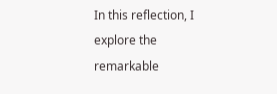In this reflection, I explore the remarkable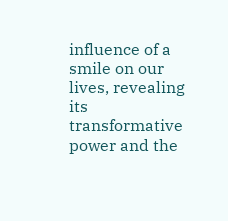influence of a smile on our lives, revealing its transformative power and the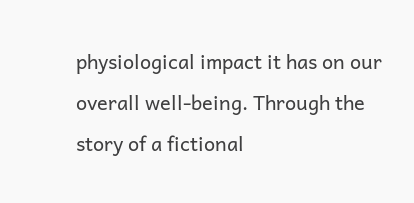physiological impact it has on our overall well-being. Through the story of a fictional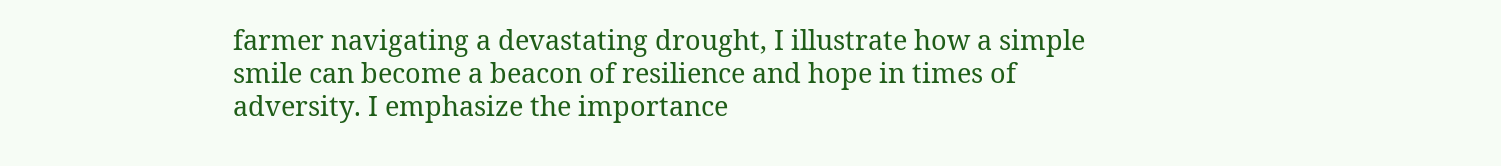farmer navigating a devastating drought, I illustrate how a simple smile can become a beacon of resilience and hope in times of adversity. I emphasize the importance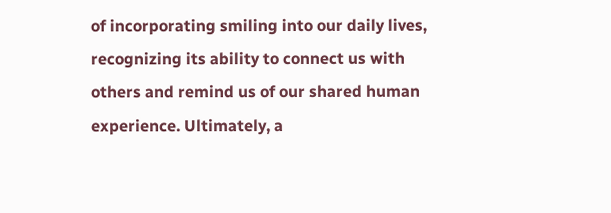of incorporating smiling into our daily lives, recognizing its ability to connect us with others and remind us of our shared human experience. Ultimately, a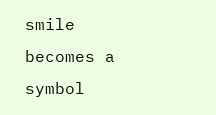smile becomes a symbol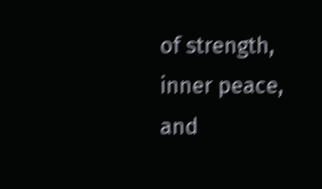of strength, inner peace, and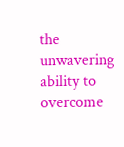the unwavering ability to overcome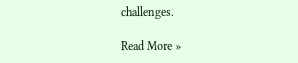challenges.

Read More »